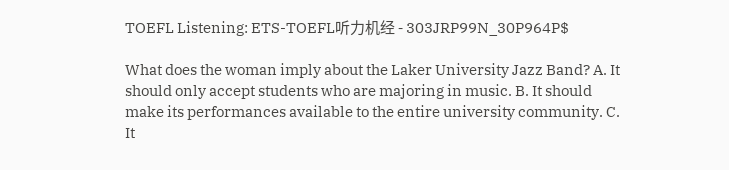TOEFL Listening: ETS-TOEFL听力机经 - 303JRP99N_30P964P$

What does the woman imply about the Laker University Jazz Band? A. It should only accept students who are majoring in music. B. It should make its performances available to the entire university community. C. It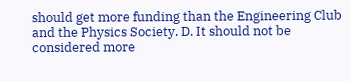should get more funding than the Engineering Club and the Physics Society. D. It should not be considered more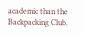academic than the Backpacking Club.